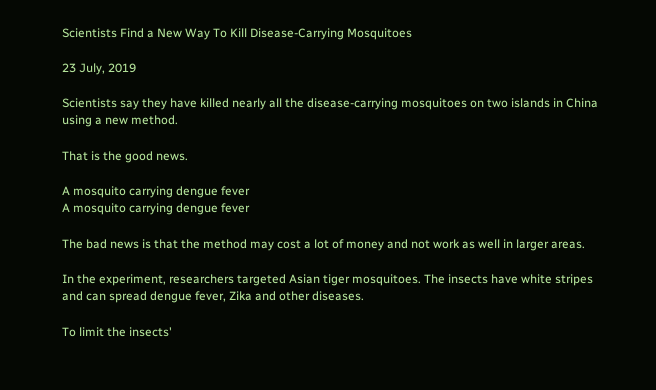Scientists Find a New Way To Kill Disease-Carrying Mosquitoes

23 July, 2019

Scientists say they have killed nearly all the disease-carrying mosquitoes on two islands in China using a new method.

That is the good news.

A mosquito carrying dengue fever
A mosquito carrying dengue fever

The bad news is that the method may cost a lot of money and not work as well in larger areas.

In the experiment, researchers targeted Asian tiger mosquitoes. The insects have white stripes and can spread dengue fever, Zika and other diseases.

To limit the insects'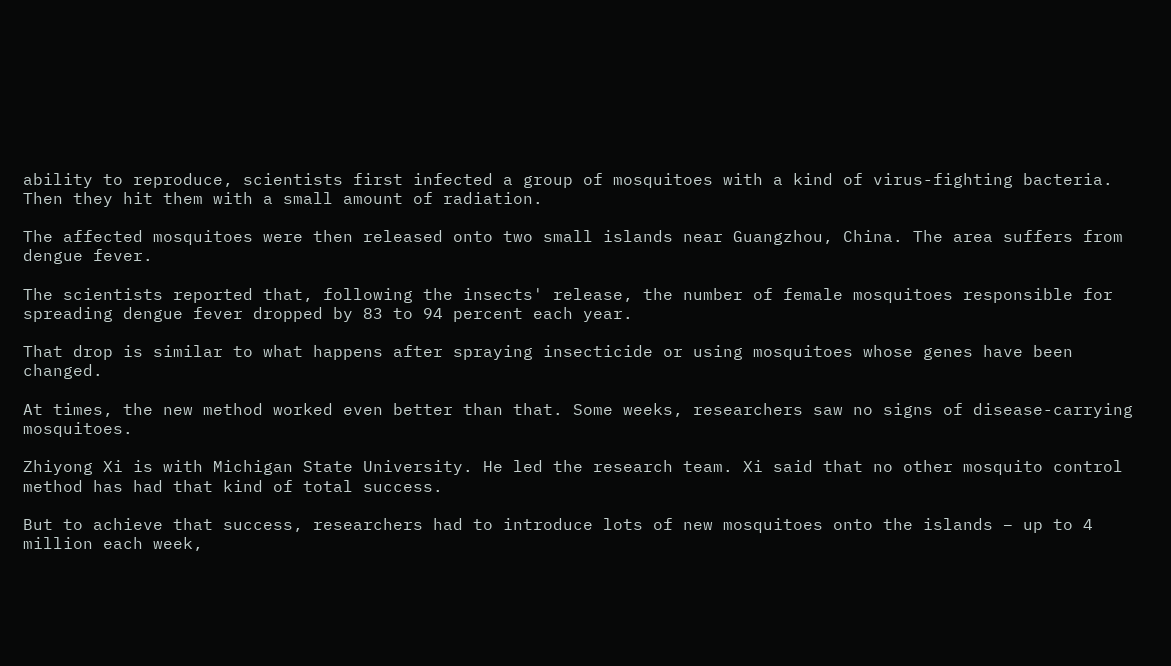ability to reproduce, scientists first infected a group of mosquitoes with a kind of virus-fighting bacteria. Then they hit them with a small amount of radiation.

The affected mosquitoes were then released onto two small islands near Guangzhou, China. The area suffers from dengue fever.

The scientists reported that, following the insects' release, the number of female mosquitoes responsible for spreading dengue fever dropped by 83 to 94 percent each year.

That drop is similar to what happens after spraying insecticide or using mosquitoes whose genes have been changed.

At times, the new method worked even better than that. Some weeks, researchers saw no signs of disease-carrying mosquitoes.

Zhiyong Xi is with Michigan State University. He led the research team. Xi said that no other mosquito control method has had that kind of total success.

But to achieve that success, researchers had to introduce lots of new mosquitoes onto the islands – up to 4 million each week,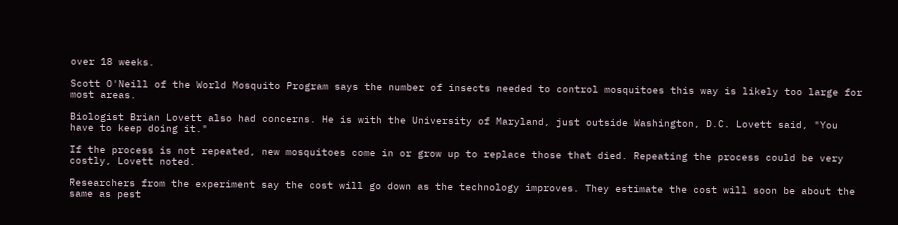over 18 weeks.

Scott O'Neill of the World Mosquito Program says the number of insects needed to control mosquitoes this way is likely too large for most areas.

Biologist Brian Lovett also had concerns. He is with the University of Maryland, just outside Washington, D.C. Lovett said, "You have to keep doing it."

If the process is not repeated, new mosquitoes come in or grow up to replace those that died. Repeating the process could be very costly, Lovett noted.

Researchers from the experiment say the cost will go down as the technology improves. They estimate the cost will soon be about the same as pest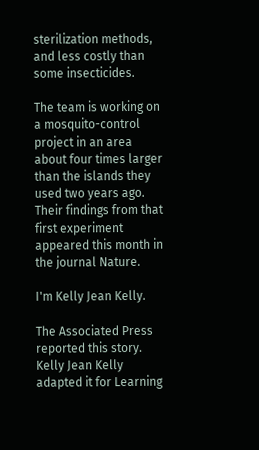sterilization methods, and less costly than some insecticides.

The team is working on a mosquito-control project in an area about four times larger than the islands they used two years ago. Their findings from that first experiment appeared this month in the journal Nature.

I'm Kelly Jean Kelly.

The Associated Press reported this story. Kelly Jean Kelly adapted it for Learning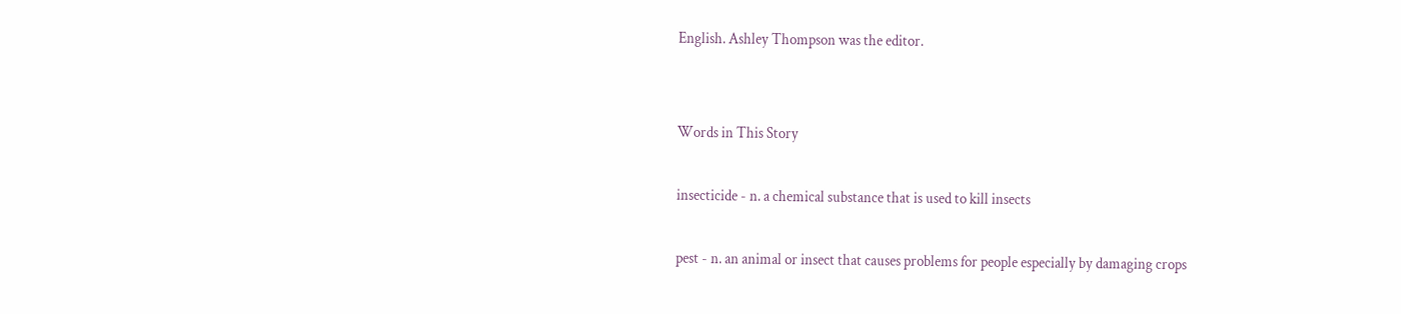English. Ashley Thompson was the editor.


Words in This Story

insecticide - n. a chemical substance that is used to kill insects

pest - n. an animal or insect that causes problems for people especially by damaging crops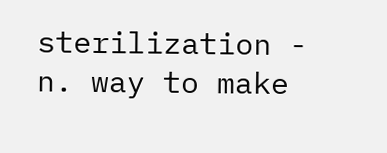sterilization - n. way to make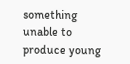something unable to produce young